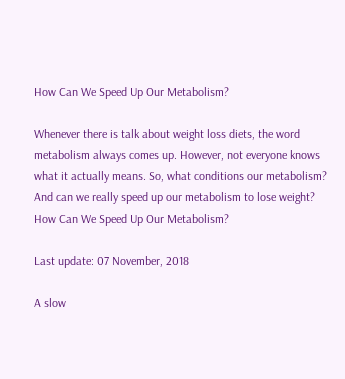How Can We Speed Up Our Metabolism?

Whenever there is talk about weight loss diets, the word metabolism always comes up. However, not everyone knows what it actually means. So, what conditions our metabolism? And can we really speed up our metabolism to lose weight?
How Can We Speed Up Our Metabolism?

Last update: 07 November, 2018

A slow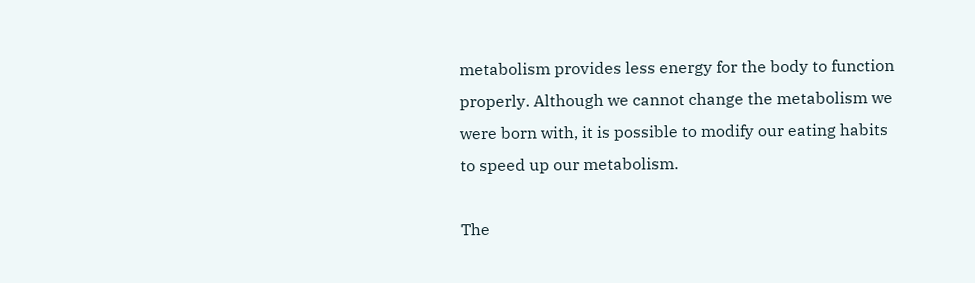metabolism provides less energy for the body to function properly. Although we cannot change the metabolism we were born with, it is possible to modify our eating habits to speed up our metabolism.

The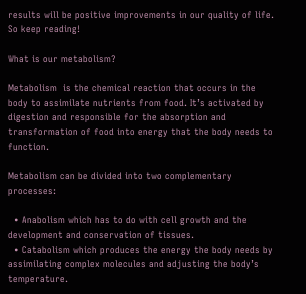results will be positive improvements in our quality of life. So keep reading!

What is our metabolism?

Metabolism  is the chemical reaction that occurs in the body to assimilate nutrients from food. It’s activated by digestion and responsible for the absorption and transformation of food into energy that the body needs to function.

Metabolism can be divided into two complementary processes:

  • Anabolism which has to do with cell growth and the development and conservation of tissues.
  • Catabolism which produces the energy the body needs by assimilating complex molecules and adjusting the body’s temperature.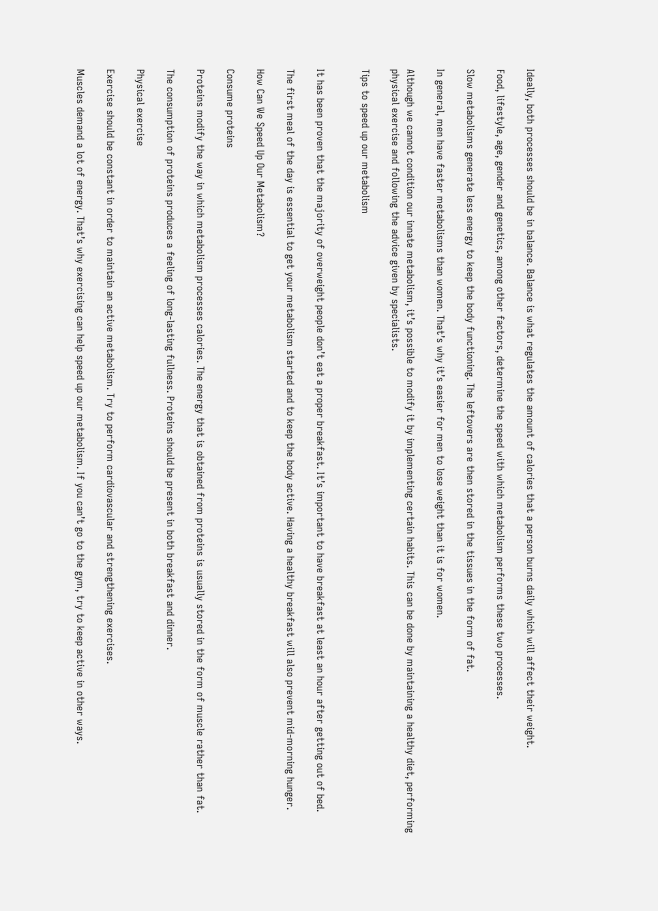Ideally, both processes should be in balance. Balance is what regulates the amount of calories that a person burns daily which will affect their weight.

Food, lifestyle, age, gender and genetics, among other factors, determine the speed with which metabolism performs these two processes.

Slow metabolisms generate less energy to keep the body functioning. The leftovers are then stored in the tissues in the form of fat.

In general, men have faster metabolisms than women. That’s why it’s easier for men to lose weight than it is for women.

Although we cannot condition our innate metabolism, it’s possible to modify it by implementing certain habits. This can be done by maintaining a healthy diet, performing physical exercise and following the advice given by specialists.

Tips to speed up our metabolism


It has been proven that the majority of overweight people don’t eat a proper breakfast. It’s important to have breakfast at least an hour after getting out of bed.

The first meal of the day is essential to get your metabolism started and to keep the body active. Having a healthy breakfast will also prevent mid-morning hunger.

How Can We Speed Up Our Metabolism?

Consume proteins

Proteins modify the way in which metabolism processes calories. The energy that is obtained from proteins is usually stored in the form of muscle rather than fat.

The consumption of proteins produces a feeling of long-lasting fullness. Proteins should be present in both breakfast and dinner.

Physical exercise

Exercise should be constant in order to maintain an active metabolism. Try to perform cardiovascular and strengthening exercises.

Muscles demand a lot of energy. That’s why exercising can help speed up our metabolism. If you can’t go to the gym, try to keep active in other ways.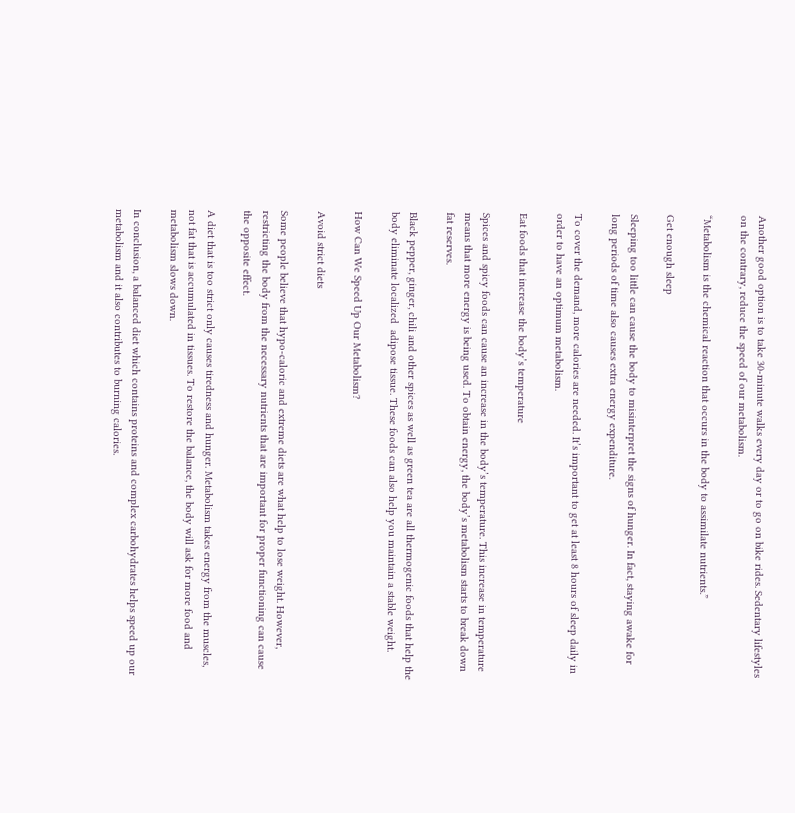Another good option is to take 30-minute walks every day or to go on bike rides. Sedentary lifestyles on the contrary, reduce the speed of our metabolism.

“Metabolism is the chemical reaction that occurs in the body to assimilate nutrients.”

Get enough sleep

Sleeping too little can cause the body to misinterpret the signs of hunger. In fact, staying awake for long periods of time also causes extra energy expenditure.

To cover the demand, more calories are needed. It’s important to get at least 8 hours of sleep daily in order to have an optimum metabolism.

Eat foods that increase the body’s temperature

Spices and spicy foods can cause an increase in the body’s temperature. This increase in temperature means that more energy is being used. To obtain energy, the body’s metabolism starts to break down fat reserves.

Black pepper, ginger, chili and other spices as well as green tea are all thermogenic foods that help the body eliminate localized  adipose tissue. These foods can also help you maintain a stable weight.

How Can We Speed Up Our Metabolism?

Avoid strict diets

Some people believe that hypo-caloric and extreme diets are what help to lose weight. However, restricting the body from the necessary nutrients that are important for proper functioning can cause the opposite effect.

A diet that is too strict only causes tiredness and hunger. Metabolism takes energy from the muscles, not fat that is accumulated in tissues. To restore the balance, the body will ask for more food and metabolism slows down.

In conclusion, a balanced diet which contains proteins and complex carbohydrates helps speed up our metabolism and it also contributes to burning calories.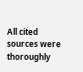All cited sources were thoroughly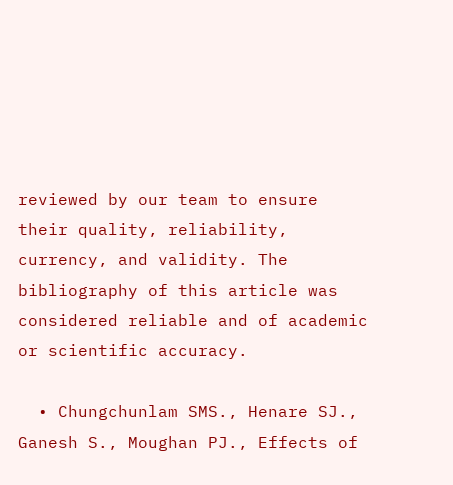reviewed by our team to ensure their quality, reliability, currency, and validity. The bibliography of this article was considered reliable and of academic or scientific accuracy.

  • Chungchunlam SMS., Henare SJ., Ganesh S., Moughan PJ., Effects of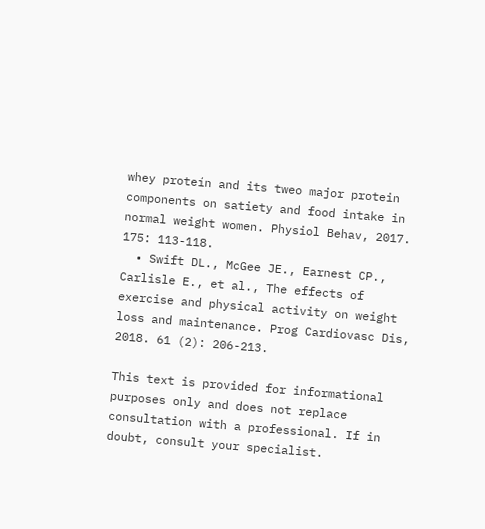whey proteín and its tweo major protein components on satiety and food intake in normal weight women. Physiol Behav, 2017. 175: 113-118.
  • Swift DL., McGee JE., Earnest CP., Carlisle E., et al., The effects of exercise and physical activity on weight loss and maintenance. Prog Cardiovasc Dis, 2018. 61 (2): 206-213.

This text is provided for informational purposes only and does not replace consultation with a professional. If in doubt, consult your specialist.